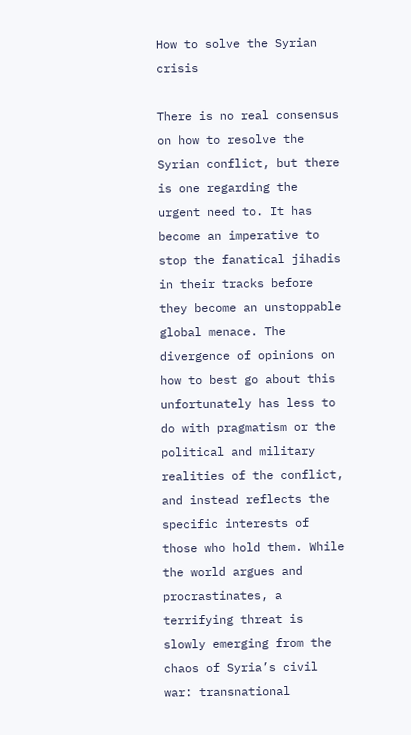How to solve the Syrian crisis

There is no real consensus on how to resolve the Syrian conflict, but there is one regarding the urgent need to. It has become an imperative to stop the fanatical jihadis in their tracks before they become an unstoppable global menace. The divergence of opinions on how to best go about this unfortunately has less to do with pragmatism or the political and military realities of the conflict, and instead reflects the specific interests of those who hold them. While the world argues and procrastinates, a terrifying threat is slowly emerging from the chaos of Syria’s civil war: transnational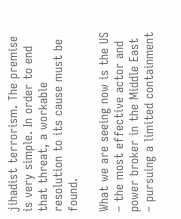jihadist terrorism. The premise is very simple. In order to end that threat, a workable resolution to its cause must be found.

What we are seeing now is the US – the most effective actor and power broker in the Middle East – pursuing a limited containment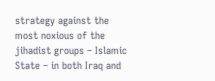strategy against the most noxious of the jihadist groups – Islamic State – in both Iraq and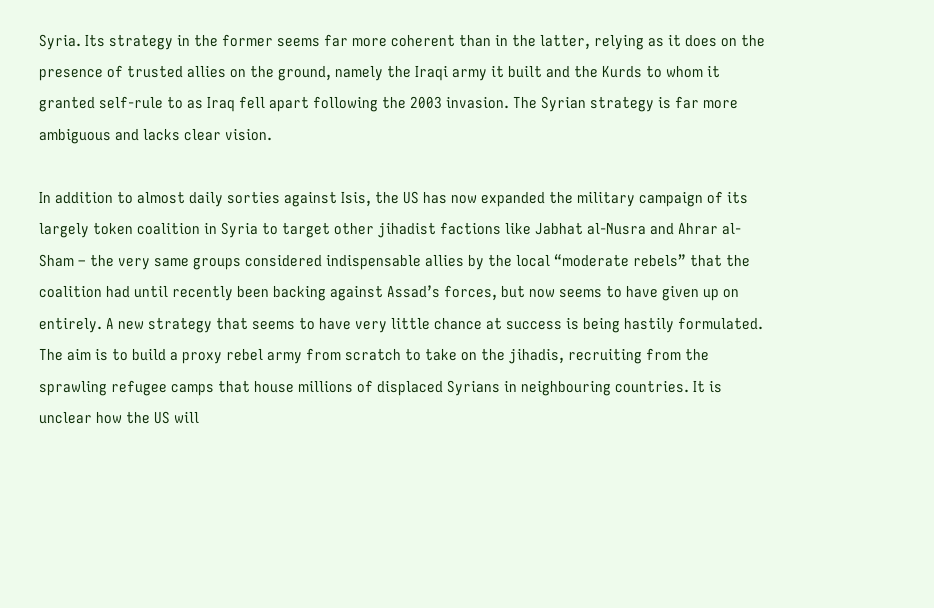Syria. Its strategy in the former seems far more coherent than in the latter, relying as it does on the presence of trusted allies on the ground, namely the Iraqi army it built and the Kurds to whom it granted self-rule to as Iraq fell apart following the 2003 invasion. The Syrian strategy is far more ambiguous and lacks clear vision.

In addition to almost daily sorties against Isis, the US has now expanded the military campaign of its largely token coalition in Syria to target other jihadist factions like Jabhat al-Nusra and Ahrar al-Sham – the very same groups considered indispensable allies by the local “moderate rebels” that the coalition had until recently been backing against Assad’s forces, but now seems to have given up on entirely. A new strategy that seems to have very little chance at success is being hastily formulated. The aim is to build a proxy rebel army from scratch to take on the jihadis, recruiting from the sprawling refugee camps that house millions of displaced Syrians in neighbouring countries. It is unclear how the US will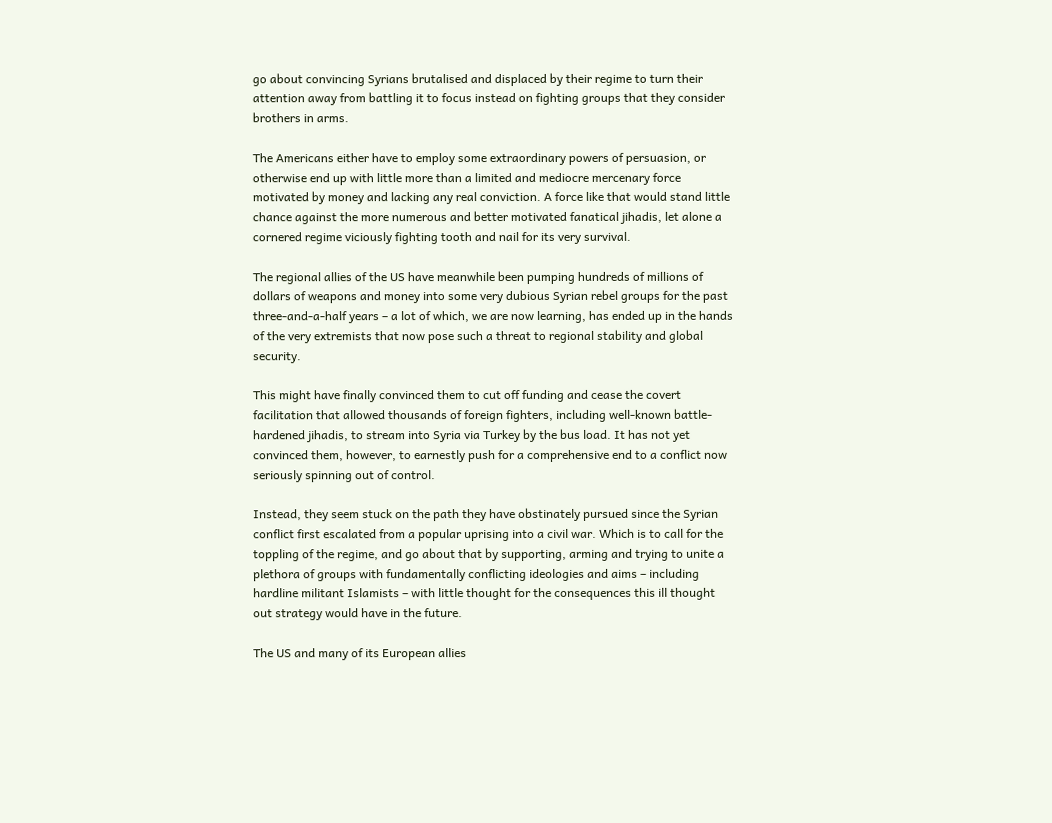go about convincing Syrians brutalised and displaced by their regime to turn their attention away from battling it to focus instead on fighting groups that they consider brothers in arms.

The Americans either have to employ some extraordinary powers of persuasion, or otherwise end up with little more than a limited and mediocre mercenary force motivated by money and lacking any real conviction. A force like that would stand little chance against the more numerous and better motivated fanatical jihadis, let alone a cornered regime viciously fighting tooth and nail for its very survival.

The regional allies of the US have meanwhile been pumping hundreds of millions of dollars of weapons and money into some very dubious Syrian rebel groups for the past three-and-a-half years – a lot of which, we are now learning, has ended up in the hands of the very extremists that now pose such a threat to regional stability and global security.

This might have finally convinced them to cut off funding and cease the covert facilitation that allowed thousands of foreign fighters, including well-known battle-hardened jihadis, to stream into Syria via Turkey by the bus load. It has not yet convinced them, however, to earnestly push for a comprehensive end to a conflict now seriously spinning out of control.

Instead, they seem stuck on the path they have obstinately pursued since the Syrian conflict first escalated from a popular uprising into a civil war. Which is to call for the toppling of the regime, and go about that by supporting, arming and trying to unite a plethora of groups with fundamentally conflicting ideologies and aims – including hardline militant Islamists – with little thought for the consequences this ill thought out strategy would have in the future.

The US and many of its European allies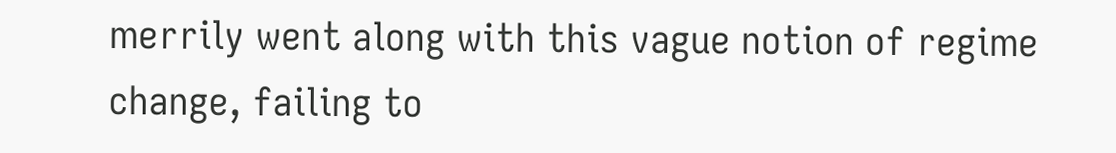merrily went along with this vague notion of regime change, failing to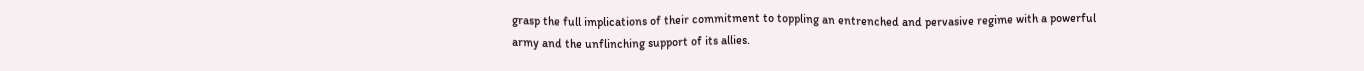grasp the full implications of their commitment to toppling an entrenched and pervasive regime with a powerful army and the unflinching support of its allies.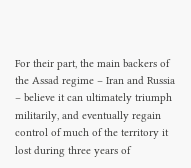For their part, the main backers of the Assad regime – Iran and Russia – believe it can ultimately triumph militarily, and eventually regain control of much of the territory it lost during three years of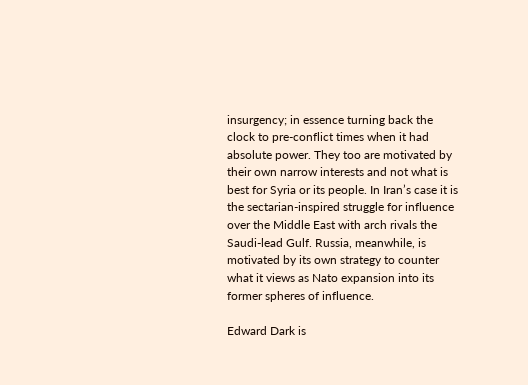insurgency; in essence turning back the clock to pre-conflict times when it had absolute power. They too are motivated by their own narrow interests and not what is best for Syria or its people. In Iran’s case it is the sectarian-inspired struggle for influence over the Middle East with arch rivals the Saudi-lead Gulf. Russia, meanwhile, is motivated by its own strategy to counter what it views as Nato expansion into its former spheres of influence.

Edward Dark is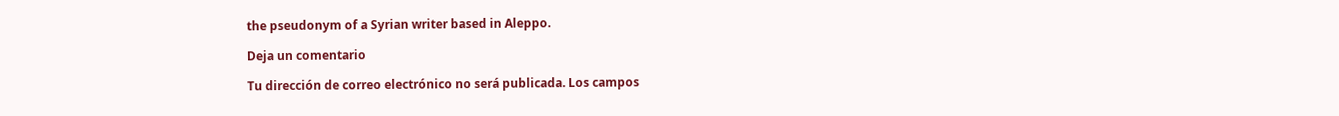the pseudonym of a Syrian writer based in Aleppo.

Deja un comentario

Tu dirección de correo electrónico no será publicada. Los campos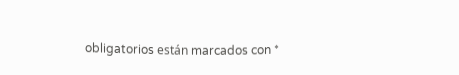obligatorios están marcados con *